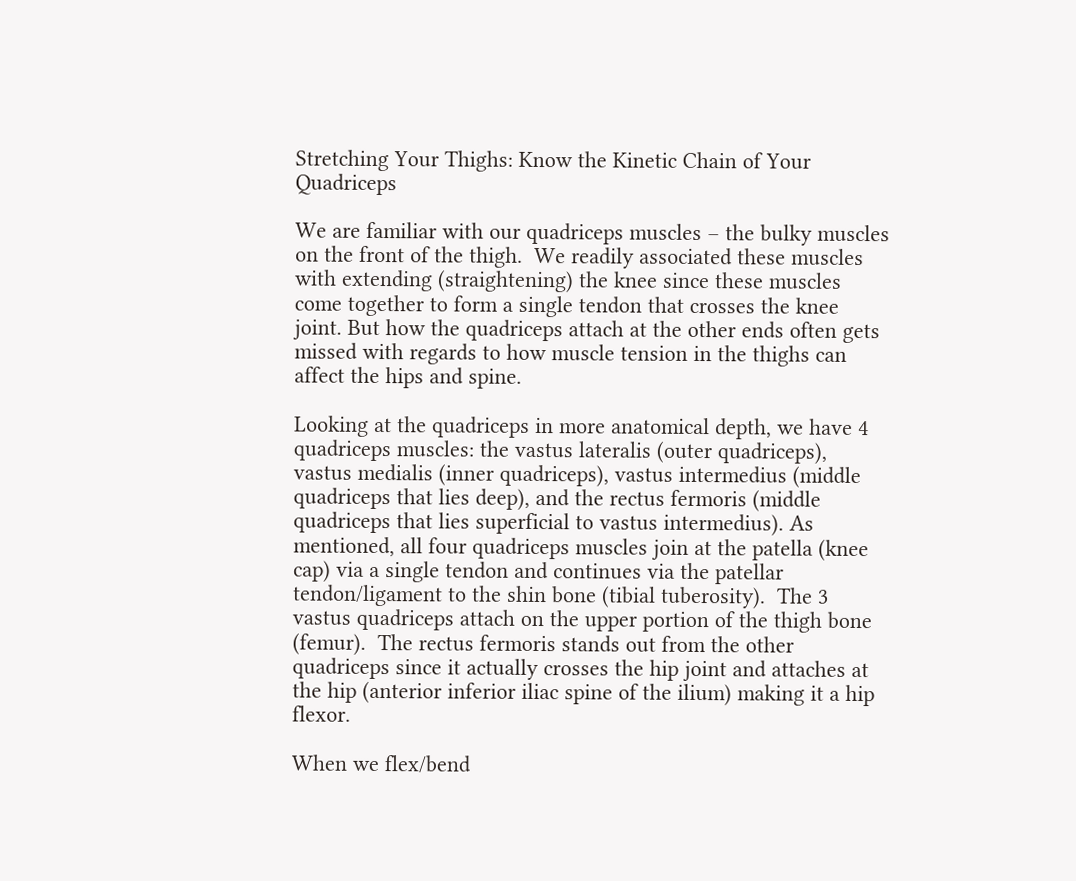Stretching Your Thighs: Know the Kinetic Chain of Your Quadriceps

We are familiar with our quadriceps muscles – the bulky muscles on the front of the thigh.  We readily associated these muscles with extending (straightening) the knee since these muscles come together to form a single tendon that crosses the knee joint. But how the quadriceps attach at the other ends often gets missed with regards to how muscle tension in the thighs can affect the hips and spine.

Looking at the quadriceps in more anatomical depth, we have 4 quadriceps muscles: the vastus lateralis (outer quadriceps), vastus medialis (inner quadriceps), vastus intermedius (middle quadriceps that lies deep), and the rectus fermoris (middle quadriceps that lies superficial to vastus intermedius). As mentioned, all four quadriceps muscles join at the patella (knee cap) via a single tendon and continues via the patellar tendon/ligament to the shin bone (tibial tuberosity).  The 3 vastus quadriceps attach on the upper portion of the thigh bone (femur).  The rectus fermoris stands out from the other quadriceps since it actually crosses the hip joint and attaches at the hip (anterior inferior iliac spine of the ilium) making it a hip flexor.

When we flex/bend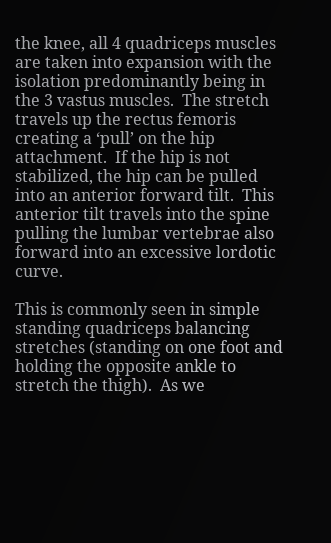the knee, all 4 quadriceps muscles are taken into expansion with the isolation predominantly being in the 3 vastus muscles.  The stretch travels up the rectus femoris creating a ‘pull’ on the hip attachment.  If the hip is not stabilized, the hip can be pulled into an anterior forward tilt.  This anterior tilt travels into the spine pulling the lumbar vertebrae also forward into an excessive lordotic curve.

This is commonly seen in simple standing quadriceps balancing stretches (standing on one foot and holding the opposite ankle to stretch the thigh).  As we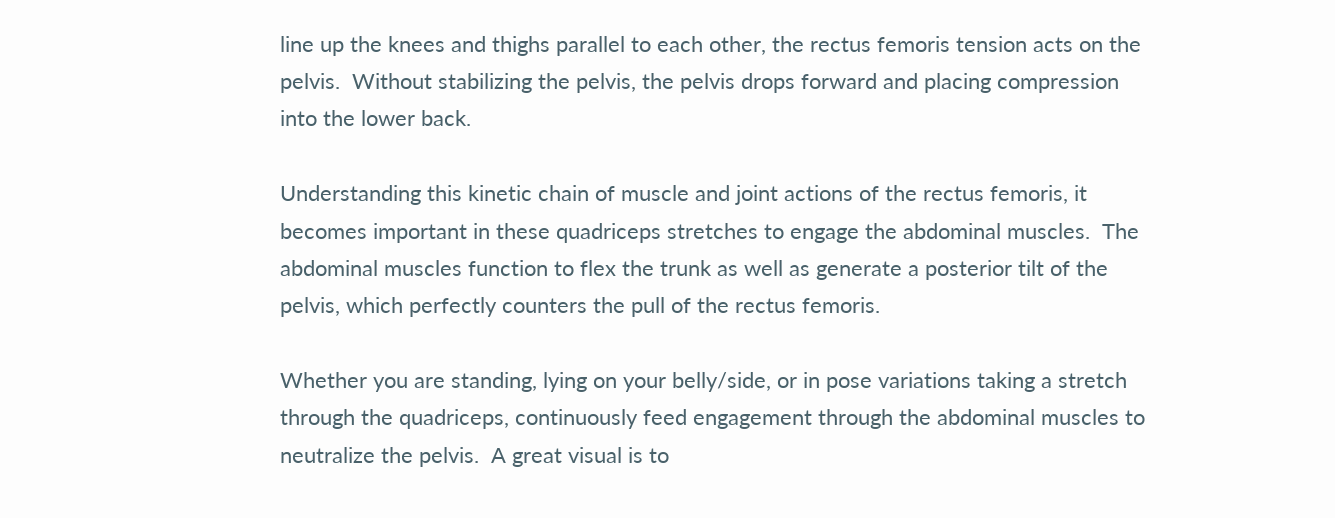line up the knees and thighs parallel to each other, the rectus femoris tension acts on the pelvis.  Without stabilizing the pelvis, the pelvis drops forward and placing compression into the lower back.

Understanding this kinetic chain of muscle and joint actions of the rectus femoris, it becomes important in these quadriceps stretches to engage the abdominal muscles.  The abdominal muscles function to flex the trunk as well as generate a posterior tilt of the pelvis, which perfectly counters the pull of the rectus femoris.

Whether you are standing, lying on your belly/side, or in pose variations taking a stretch through the quadriceps, continuously feed engagement through the abdominal muscles to neutralize the pelvis.  A great visual is to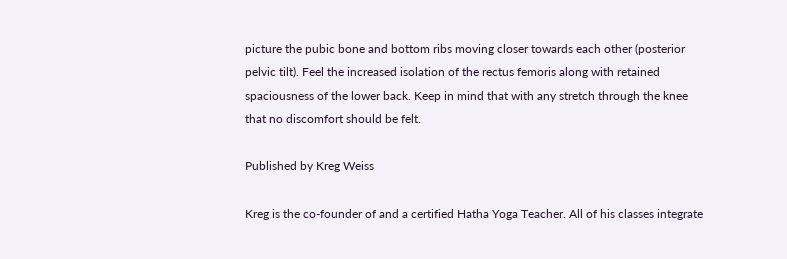picture the pubic bone and bottom ribs moving closer towards each other (posterior pelvic tilt). Feel the increased isolation of the rectus femoris along with retained spaciousness of the lower back. Keep in mind that with any stretch through the knee that no discomfort should be felt.

Published by Kreg Weiss

Kreg is the co-founder of and a certified Hatha Yoga Teacher. All of his classes integrate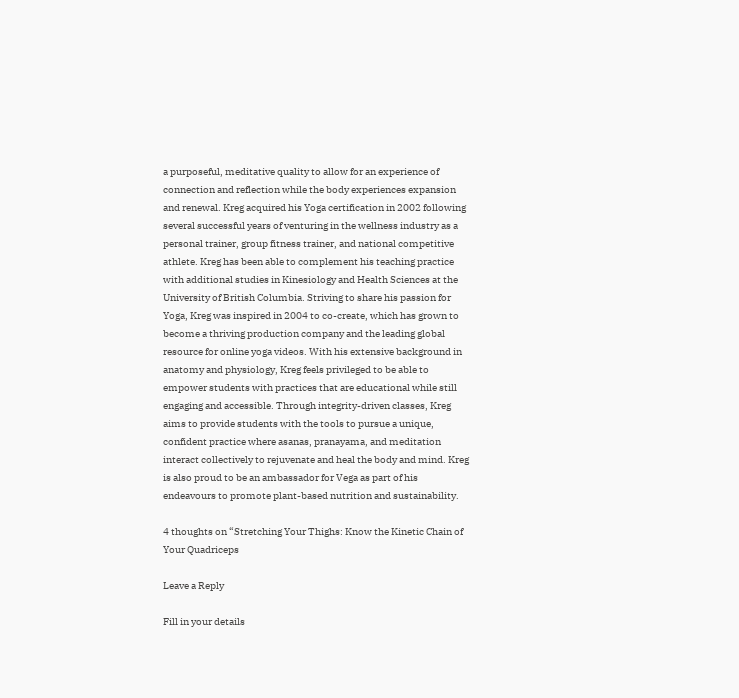a purposeful, meditative quality to allow for an experience of connection and reflection while the body experiences expansion and renewal. Kreg acquired his Yoga certification in 2002 following several successful years of venturing in the wellness industry as a personal trainer, group fitness trainer, and national competitive athlete. Kreg has been able to complement his teaching practice with additional studies in Kinesiology and Health Sciences at the University of British Columbia. Striving to share his passion for Yoga, Kreg was inspired in 2004 to co-create, which has grown to become a thriving production company and the leading global resource for online yoga videos. With his extensive background in anatomy and physiology, Kreg feels privileged to be able to empower students with practices that are educational while still engaging and accessible. Through integrity-driven classes, Kreg aims to provide students with the tools to pursue a unique, confident practice where asanas, pranayama, and meditation interact collectively to rejuvenate and heal the body and mind. Kreg is also proud to be an ambassador for Vega as part of his endeavours to promote plant-based nutrition and sustainability.

4 thoughts on “Stretching Your Thighs: Know the Kinetic Chain of Your Quadriceps

Leave a Reply

Fill in your details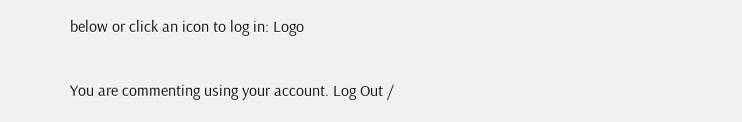below or click an icon to log in: Logo

You are commenting using your account. Log Out /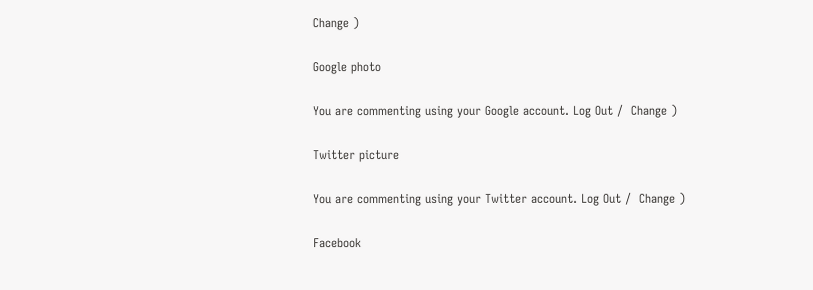Change )

Google photo

You are commenting using your Google account. Log Out /  Change )

Twitter picture

You are commenting using your Twitter account. Log Out /  Change )

Facebook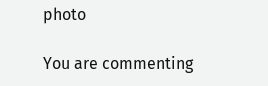photo

You are commenting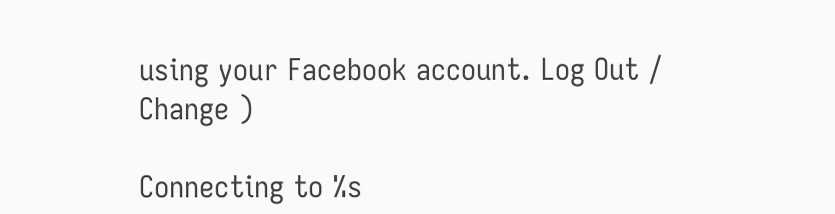using your Facebook account. Log Out /  Change )

Connecting to %s